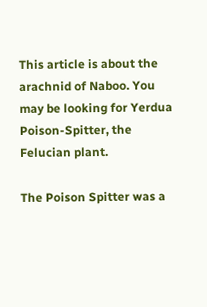This article is about the arachnid of Naboo. You may be looking for Yerdua Poison-Spitter, the Felucian plant.

The Poison Spitter was a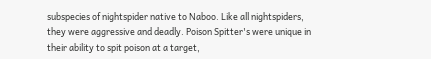subspecies of nightspider native to Naboo. Like all nightspiders, they were aggressive and deadly. Poison Spitter's were unique in their ability to spit poison at a target,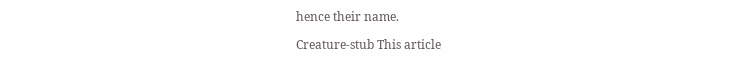hence their name.

Creature-stub This article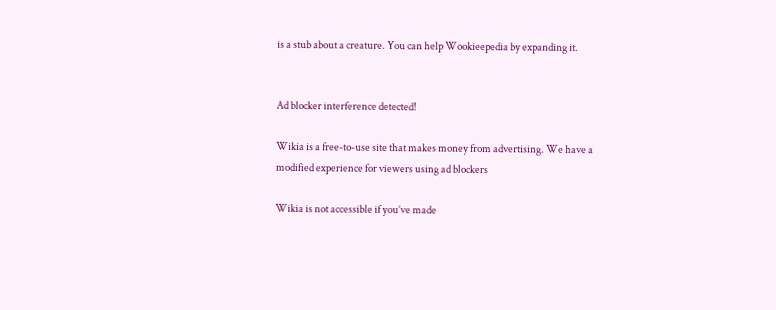is a stub about a creature. You can help Wookieepedia by expanding it.


Ad blocker interference detected!

Wikia is a free-to-use site that makes money from advertising. We have a modified experience for viewers using ad blockers

Wikia is not accessible if you’ve made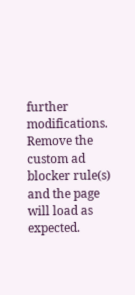further modifications. Remove the custom ad blocker rule(s) and the page will load as expected.